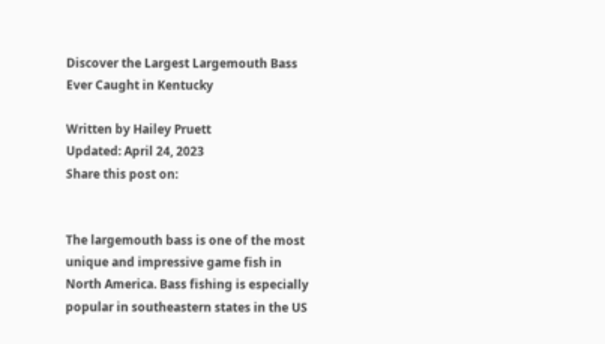Discover the Largest Largemouth Bass Ever Caught in Kentucky

Written by Hailey Pruett
Updated: April 24, 2023
Share this post on:


The largemouth bass is one of the most unique and impressive game fish in North America. Bass fishing is especially popular in southeastern states in the US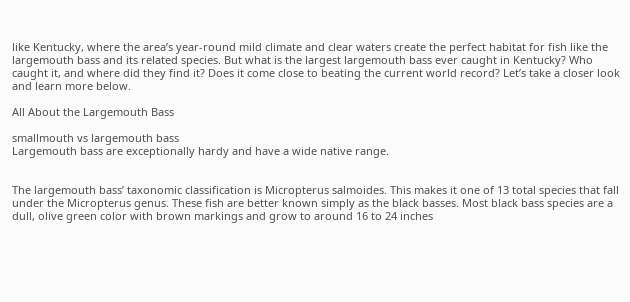like Kentucky, where the area’s year-round mild climate and clear waters create the perfect habitat for fish like the largemouth bass and its related species. But what is the largest largemouth bass ever caught in Kentucky? Who caught it, and where did they find it? Does it come close to beating the current world record? Let’s take a closer look and learn more below.

All About the Largemouth Bass

smallmouth vs largemouth bass
Largemouth bass are exceptionally hardy and have a wide native range.


The largemouth bass’ taxonomic classification is Micropterus salmoides. This makes it one of 13 total species that fall under the Micropterus genus. These fish are better known simply as the black basses. Most black bass species are a dull, olive green color with brown markings and grow to around 16 to 24 inches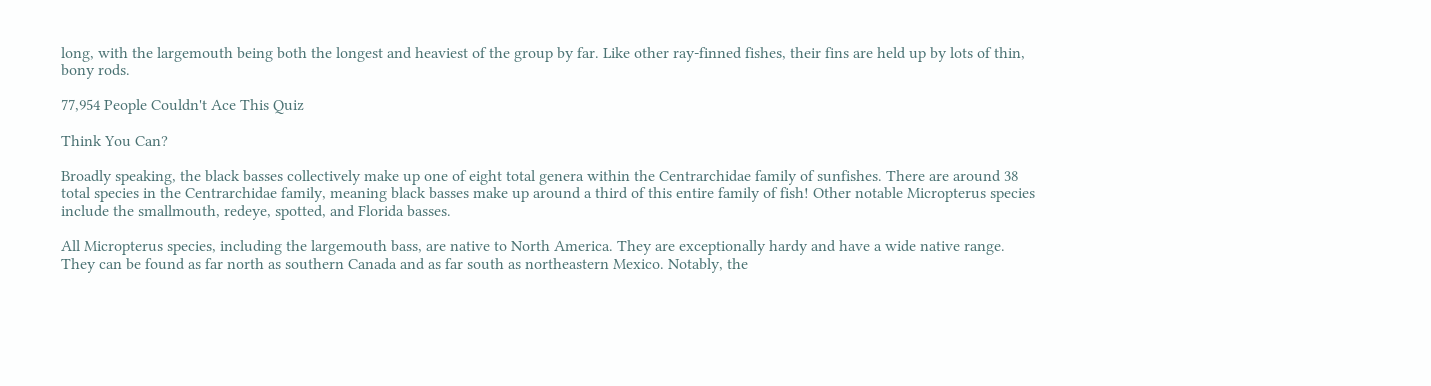long, with the largemouth being both the longest and heaviest of the group by far. Like other ray-finned fishes, their fins are held up by lots of thin, bony rods.

77,954 People Couldn't Ace This Quiz

Think You Can?

Broadly speaking, the black basses collectively make up one of eight total genera within the Centrarchidae family of sunfishes. There are around 38 total species in the Centrarchidae family, meaning black basses make up around a third of this entire family of fish! Other notable Micropterus species include the smallmouth, redeye, spotted, and Florida basses.

All Micropterus species, including the largemouth bass, are native to North America. They are exceptionally hardy and have a wide native range. They can be found as far north as southern Canada and as far south as northeastern Mexico. Notably, the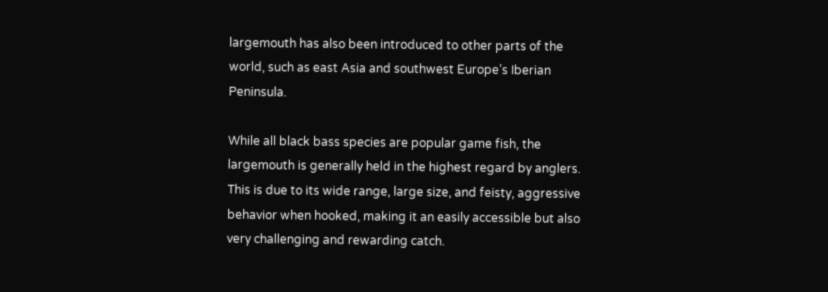largemouth has also been introduced to other parts of the world, such as east Asia and southwest Europe’s Iberian Peninsula.

While all black bass species are popular game fish, the largemouth is generally held in the highest regard by anglers. This is due to its wide range, large size, and feisty, aggressive behavior when hooked, making it an easily accessible but also very challenging and rewarding catch.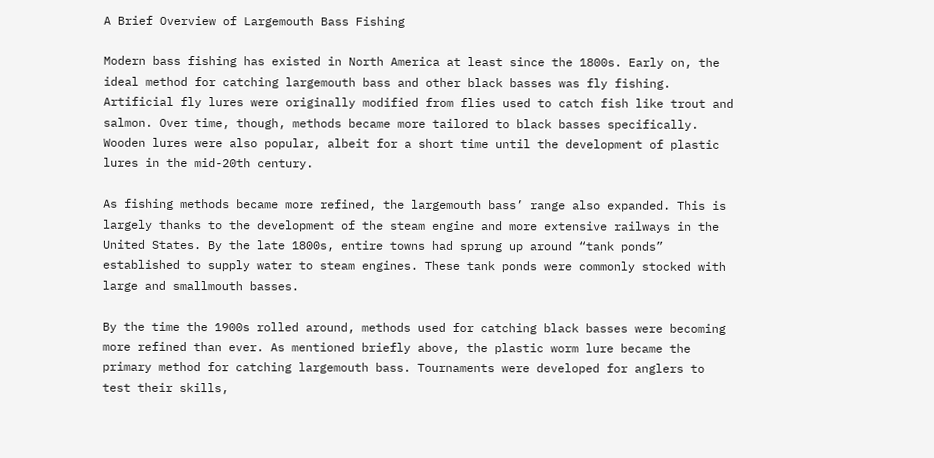A Brief Overview of Largemouth Bass Fishing

Modern bass fishing has existed in North America at least since the 1800s. Early on, the ideal method for catching largemouth bass and other black basses was fly fishing. Artificial fly lures were originally modified from flies used to catch fish like trout and salmon. Over time, though, methods became more tailored to black basses specifically. Wooden lures were also popular, albeit for a short time until the development of plastic lures in the mid-20th century.

As fishing methods became more refined, the largemouth bass’ range also expanded. This is largely thanks to the development of the steam engine and more extensive railways in the United States. By the late 1800s, entire towns had sprung up around “tank ponds” established to supply water to steam engines. These tank ponds were commonly stocked with large and smallmouth basses.

By the time the 1900s rolled around, methods used for catching black basses were becoming more refined than ever. As mentioned briefly above, the plastic worm lure became the primary method for catching largemouth bass. Tournaments were developed for anglers to test their skills,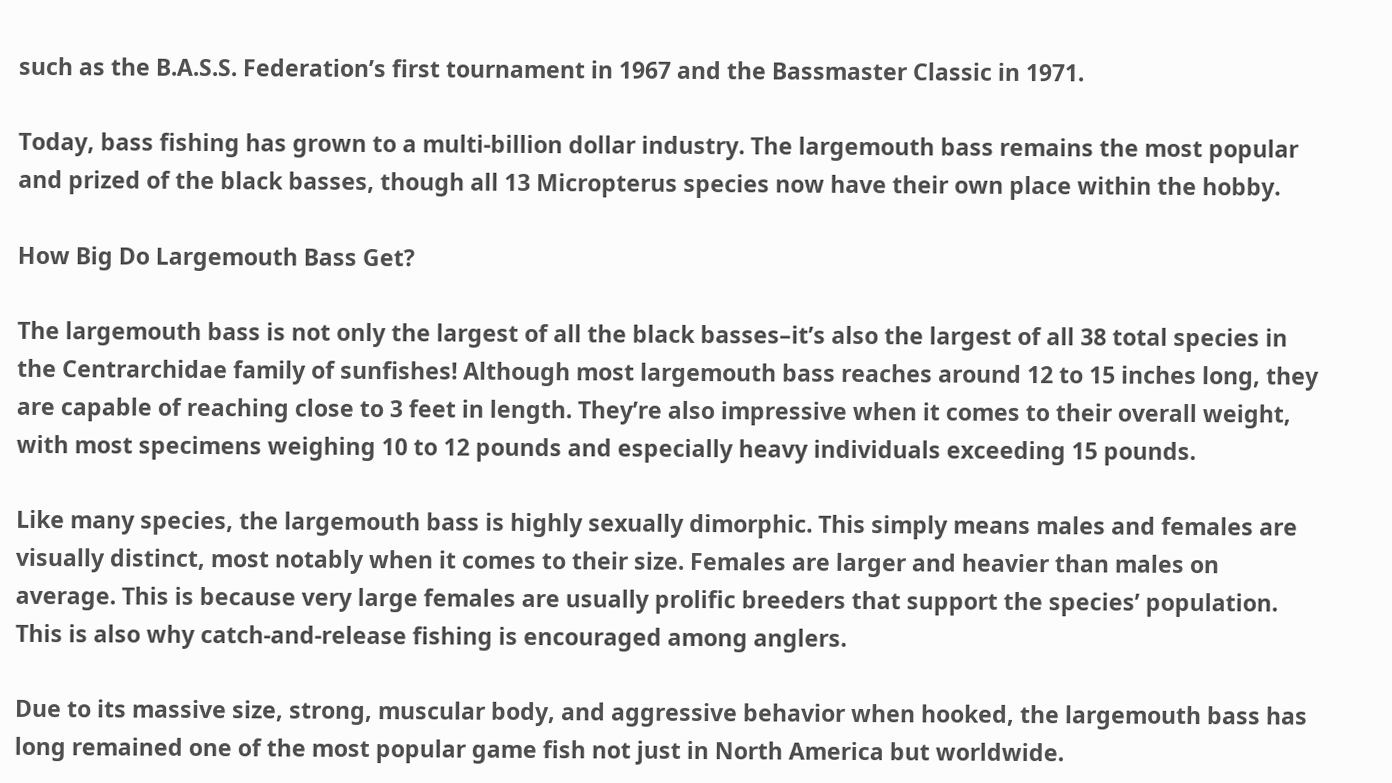such as the B.A.S.S. Federation’s first tournament in 1967 and the Bassmaster Classic in 1971.

Today, bass fishing has grown to a multi-billion dollar industry. The largemouth bass remains the most popular and prized of the black basses, though all 13 Micropterus species now have their own place within the hobby.

How Big Do Largemouth Bass Get?

The largemouth bass is not only the largest of all the black basses–it’s also the largest of all 38 total species in the Centrarchidae family of sunfishes! Although most largemouth bass reaches around 12 to 15 inches long, they are capable of reaching close to 3 feet in length. They’re also impressive when it comes to their overall weight, with most specimens weighing 10 to 12 pounds and especially heavy individuals exceeding 15 pounds.

Like many species, the largemouth bass is highly sexually dimorphic. This simply means males and females are visually distinct, most notably when it comes to their size. Females are larger and heavier than males on average. This is because very large females are usually prolific breeders that support the species’ population. This is also why catch-and-release fishing is encouraged among anglers.

Due to its massive size, strong, muscular body, and aggressive behavior when hooked, the largemouth bass has long remained one of the most popular game fish not just in North America but worldwide.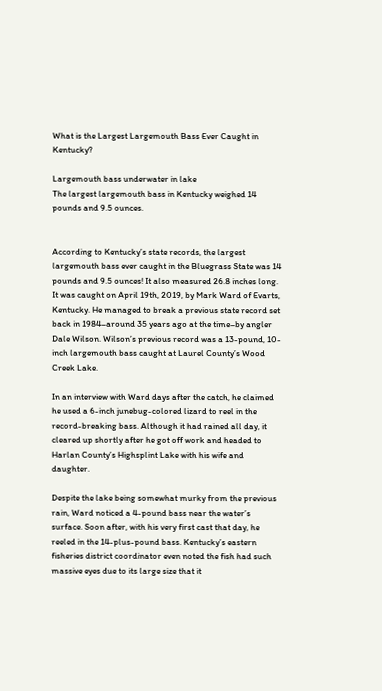What is the Largest Largemouth Bass Ever Caught in Kentucky?

Largemouth bass underwater in lake
The largest largemouth bass in Kentucky weighed 14 pounds and 9.5 ounces.


According to Kentucky’s state records, the largest largemouth bass ever caught in the Bluegrass State was 14 pounds and 9.5 ounces! It also measured 26.8 inches long. It was caught on April 19th, 2019, by Mark Ward of Evarts, Kentucky. He managed to break a previous state record set back in 1984–around 35 years ago at the time–by angler Dale Wilson. Wilson’s previous record was a 13-pound, 10-inch largemouth bass caught at Laurel County’s Wood Creek Lake.

In an interview with Ward days after the catch, he claimed he used a 6-inch junebug-colored lizard to reel in the record-breaking bass. Although it had rained all day, it cleared up shortly after he got off work and headed to Harlan County’s Highsplint Lake with his wife and daughter.

Despite the lake being somewhat murky from the previous rain, Ward noticed a 4-pound bass near the water’s surface. Soon after, with his very first cast that day, he reeled in the 14-plus-pound bass. Kentucky’s eastern fisheries district coordinator even noted the fish had such massive eyes due to its large size that it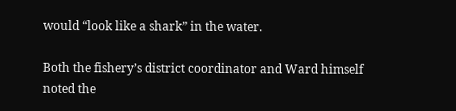would “look like a shark” in the water.

Both the fishery’s district coordinator and Ward himself noted the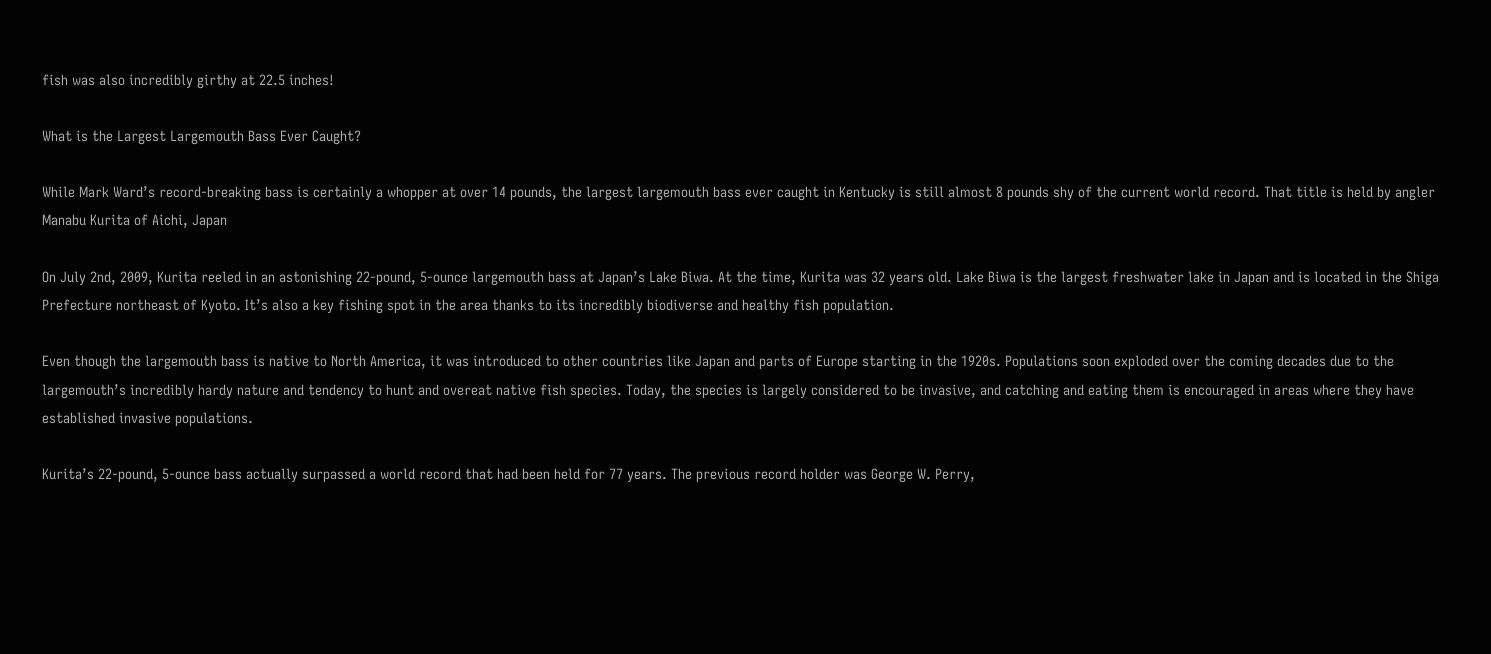fish was also incredibly girthy at 22.5 inches!

What is the Largest Largemouth Bass Ever Caught?

While Mark Ward’s record-breaking bass is certainly a whopper at over 14 pounds, the largest largemouth bass ever caught in Kentucky is still almost 8 pounds shy of the current world record. That title is held by angler Manabu Kurita of Aichi, Japan

On July 2nd, 2009, Kurita reeled in an astonishing 22-pound, 5-ounce largemouth bass at Japan’s Lake Biwa. At the time, Kurita was 32 years old. Lake Biwa is the largest freshwater lake in Japan and is located in the Shiga Prefecture northeast of Kyoto. It’s also a key fishing spot in the area thanks to its incredibly biodiverse and healthy fish population.

Even though the largemouth bass is native to North America, it was introduced to other countries like Japan and parts of Europe starting in the 1920s. Populations soon exploded over the coming decades due to the largemouth’s incredibly hardy nature and tendency to hunt and overeat native fish species. Today, the species is largely considered to be invasive, and catching and eating them is encouraged in areas where they have established invasive populations.

Kurita’s 22-pound, 5-ounce bass actually surpassed a world record that had been held for 77 years. The previous record holder was George W. Perry,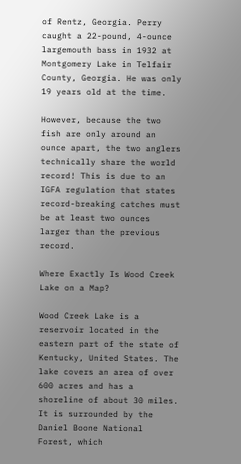of Rentz, Georgia. Perry caught a 22-pound, 4-ounce largemouth bass in 1932 at Montgomery Lake in Telfair County, Georgia. He was only 19 years old at the time.

However, because the two fish are only around an ounce apart, the two anglers technically share the world record! This is due to an IGFA regulation that states record-breaking catches must be at least two ounces larger than the previous record.

Where Exactly Is Wood Creek Lake on a Map?

Wood Creek Lake is a reservoir located in the eastern part of the state of Kentucky, United States. The lake covers an area of over 600 acres and has a shoreline of about 30 miles. It is surrounded by the Daniel Boone National Forest, which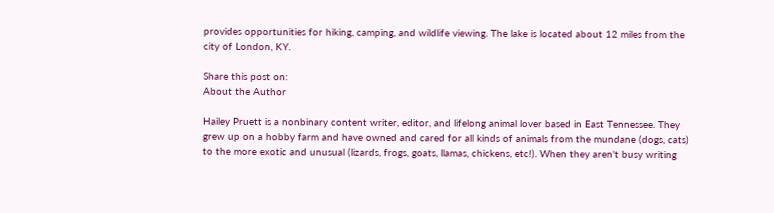provides opportunities for hiking, camping, and wildlife viewing. The lake is located about 12 miles from the city of London, KY.

Share this post on:
About the Author

Hailey Pruett is a nonbinary content writer, editor, and lifelong animal lover based in East Tennessee. They grew up on a hobby farm and have owned and cared for all kinds of animals from the mundane (dogs, cats) to the more exotic and unusual (lizards, frogs, goats, llamas, chickens, etc!). When they aren't busy writing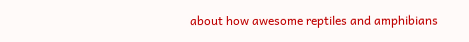about how awesome reptiles and amphibians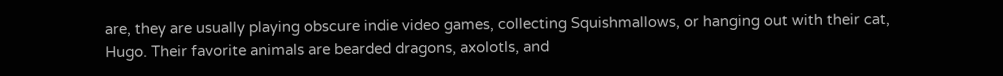are, they are usually playing obscure indie video games, collecting Squishmallows, or hanging out with their cat, Hugo. Their favorite animals are bearded dragons, axolotls, and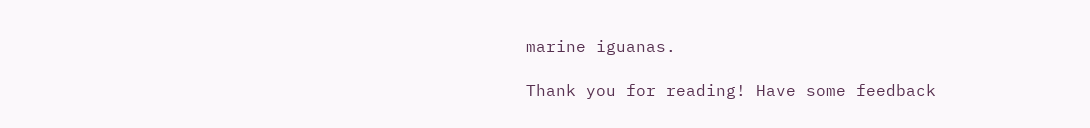marine iguanas.

Thank you for reading! Have some feedback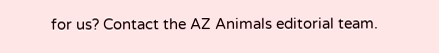for us? Contact the AZ Animals editorial team.